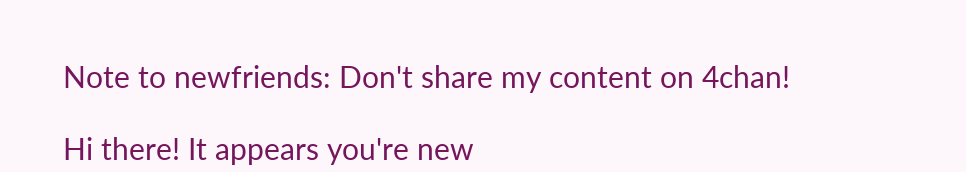Note to newfriends: Don't share my content on 4chan!

Hi there! It appears you're new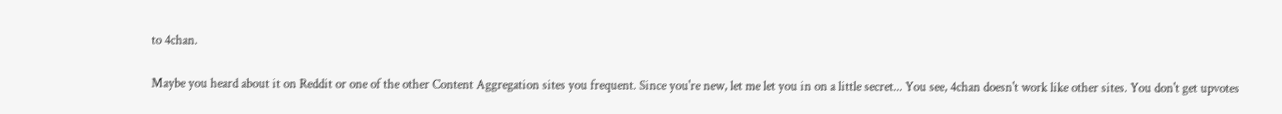to 4chan.

Maybe you heard about it on Reddit or one of the other Content Aggregation sites you frequent. Since you're new, let me let you in on a little secret... You see, 4chan doesn't work like other sites. You don't get upvotes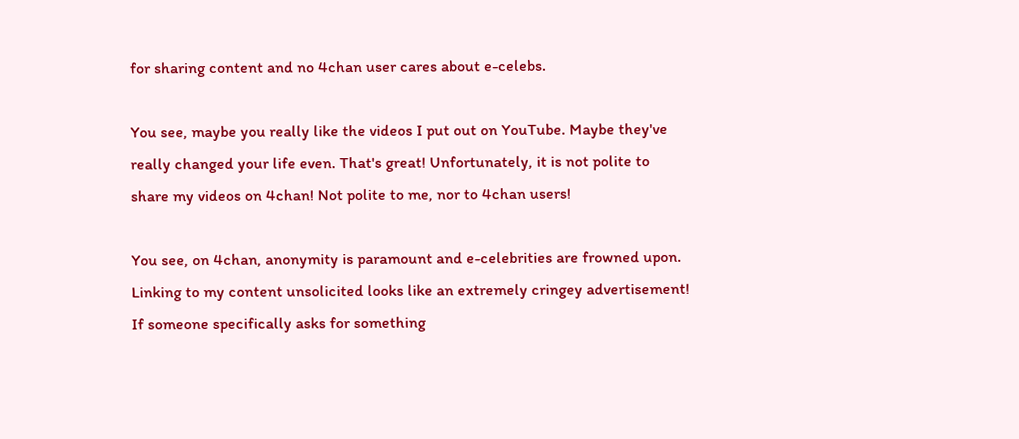for sharing content and no 4chan user cares about e-celebs.

You see, maybe you really like the videos I put out on YouTube. Maybe they've really changed your life even. That's great! Unfortunately, it is not polite to share my videos on 4chan! Not polite to me, nor to 4chan users!

You see, on 4chan, anonymity is paramount and e-celebrities are frowned upon. Linking to my content unsolicited looks like an extremely cringey advertisement! If someone specifically asks for something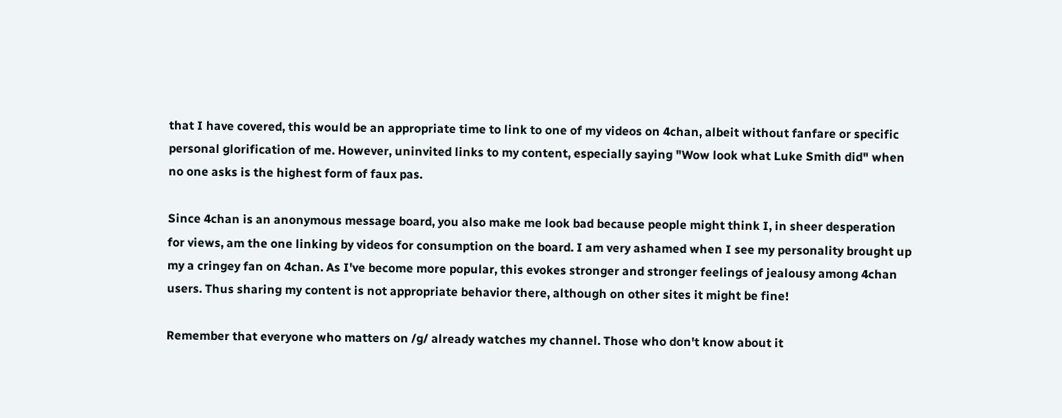that I have covered, this would be an appropriate time to link to one of my videos on 4chan, albeit without fanfare or specific personal glorification of me. However, uninvited links to my content, especially saying "Wow look what Luke Smith did" when no one asks is the highest form of faux pas.

Since 4chan is an anonymous message board, you also make me look bad because people might think I, in sheer desperation for views, am the one linking by videos for consumption on the board. I am very ashamed when I see my personality brought up my a cringey fan on 4chan. As I've become more popular, this evokes stronger and stronger feelings of jealousy among 4chan users. Thus sharing my content is not appropriate behavior there, although on other sites it might be fine!

Remember that everyone who matters on /g/ already watches my channel. Those who don't know about it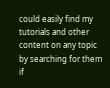could easily find my tutorials and other content on any topic by searching for them if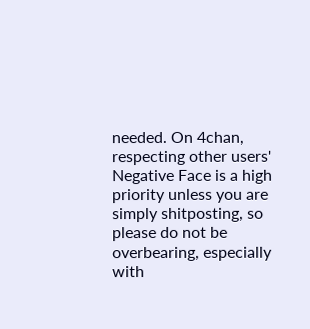needed. On 4chan, respecting other users' Negative Face is a high priority unless you are simply shitposting, so please do not be overbearing, especially with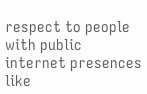respect to people with public internet presences like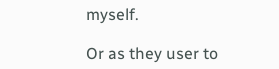myself.

Or as they user to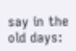say in the old days: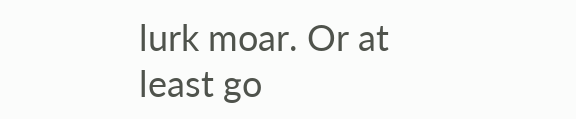lurk moar. Or at least go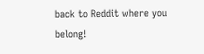back to Reddit where you belong!